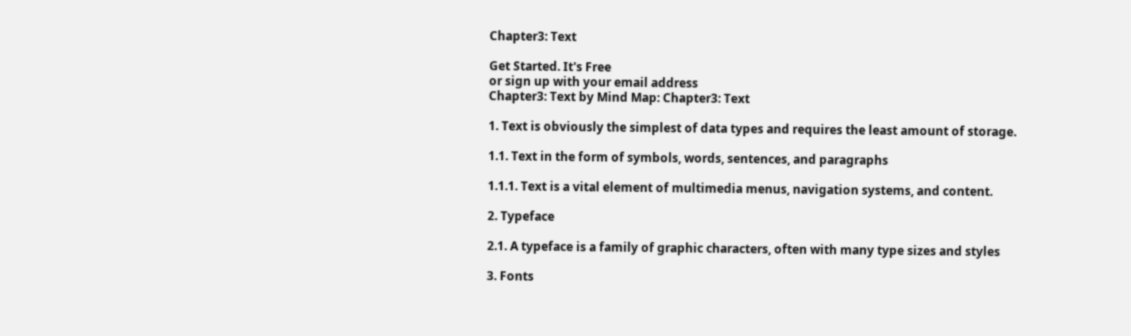Chapter3: Text

Get Started. It's Free
or sign up with your email address
Chapter3: Text by Mind Map: Chapter3: Text

1. Text is obviously the simplest of data types and requires the least amount of storage.

1.1. Text in the form of symbols, words, sentences, and paragraphs

1.1.1. Text is a vital element of multimedia menus, navigation systems, and content.

2. Typeface

2.1. A typeface is a family of graphic characters, often with many type sizes and styles

3. Fonts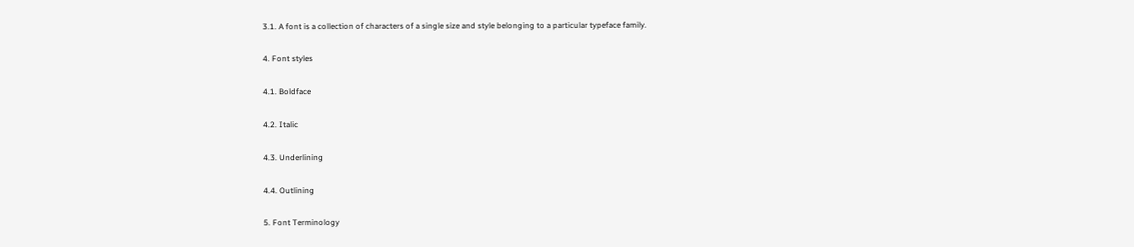3.1. A font is a collection of characters of a single size and style belonging to a particular typeface family.

4. Font styles

4.1. Boldface

4.2. Italic

4.3. Underlining

4.4. Outlining

5. Font Terminology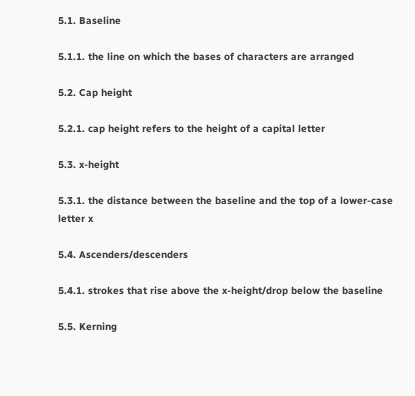5.1. Baseline

5.1.1. the line on which the bases of characters are arranged

5.2. Cap height

5.2.1. cap height refers to the height of a capital letter

5.3. x-height

5.3.1. the distance between the baseline and the top of a lower-case letter x

5.4. Ascenders/descenders

5.4.1. strokes that rise above the x-height/drop below the baseline

5.5. Kerning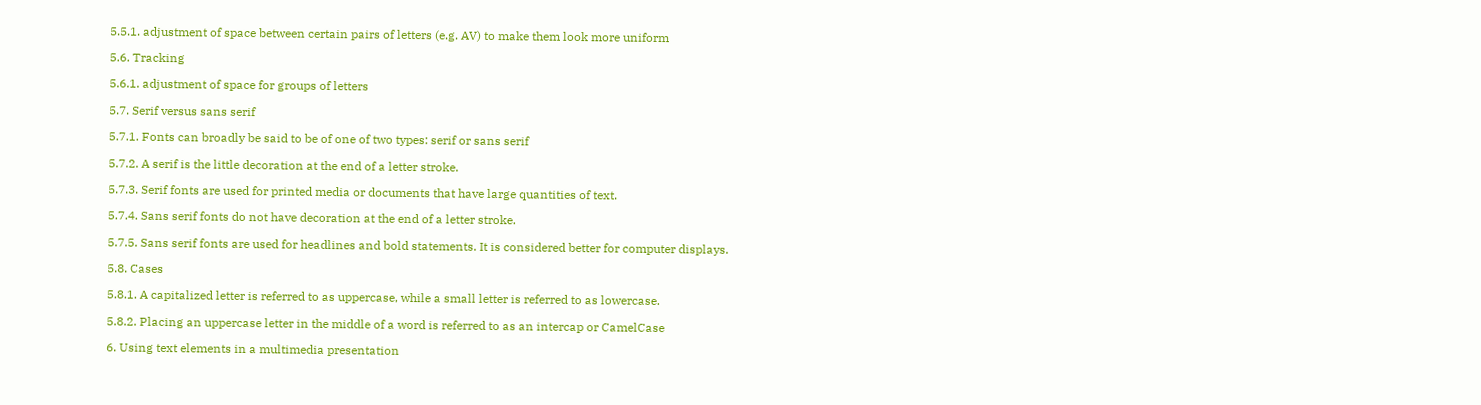5.5.1. adjustment of space between certain pairs of letters (e.g. AV) to make them look more uniform

5.6. Tracking

5.6.1. adjustment of space for groups of letters

5.7. Serif versus sans serif

5.7.1. Fonts can broadly be said to be of one of two types: serif or sans serif

5.7.2. A serif is the little decoration at the end of a letter stroke.

5.7.3. Serif fonts are used for printed media or documents that have large quantities of text.

5.7.4. Sans serif fonts do not have decoration at the end of a letter stroke.

5.7.5. Sans serif fonts are used for headlines and bold statements. It is considered better for computer displays.

5.8. Cases

5.8.1. A capitalized letter is referred to as uppercase, while a small letter is referred to as lowercase.

5.8.2. Placing an uppercase letter in the middle of a word is referred to as an intercap or CamelCase

6. Using text elements in a multimedia presentation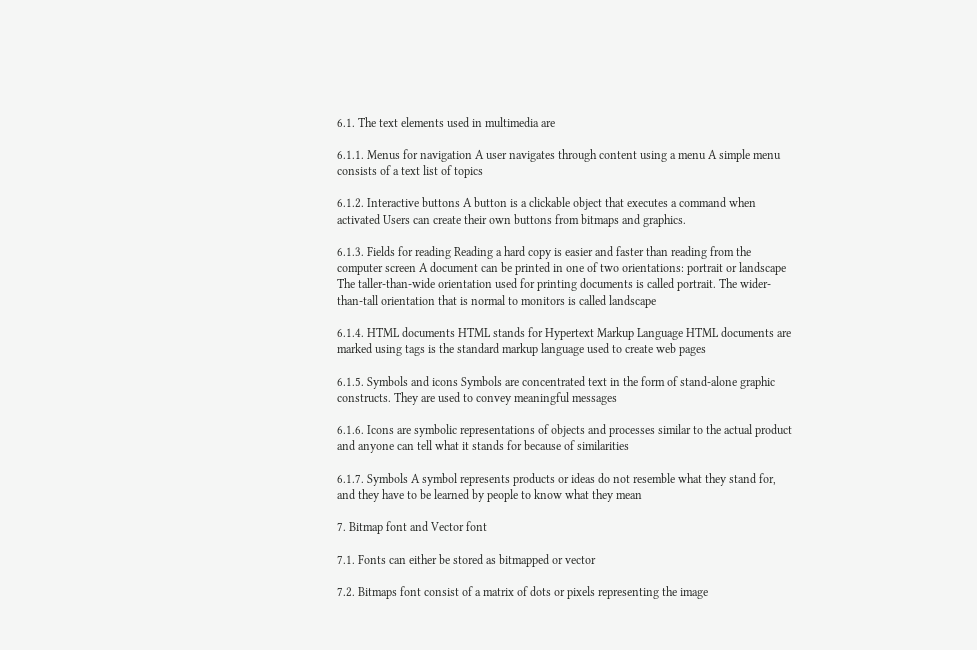6.1. The text elements used in multimedia are

6.1.1. Menus for navigation A user navigates through content using a menu A simple menu consists of a text list of topics

6.1.2. Interactive buttons A button is a clickable object that executes a command when activated Users can create their own buttons from bitmaps and graphics.

6.1.3. Fields for reading Reading a hard copy is easier and faster than reading from the computer screen A document can be printed in one of two orientations: portrait or landscape The taller-than-wide orientation used for printing documents is called portrait. The wider-than-tall orientation that is normal to monitors is called landscape

6.1.4. HTML documents HTML stands for Hypertext Markup Language HTML documents are marked using tags is the standard markup language used to create web pages

6.1.5. Symbols and icons Symbols are concentrated text in the form of stand-alone graphic constructs. They are used to convey meaningful messages

6.1.6. Icons are symbolic representations of objects and processes similar to the actual product and anyone can tell what it stands for because of similarities

6.1.7. Symbols A symbol represents products or ideas do not resemble what they stand for, and they have to be learned by people to know what they mean

7. Bitmap font and Vector font

7.1. Fonts can either be stored as bitmapped or vector

7.2. Bitmaps font consist of a matrix of dots or pixels representing the image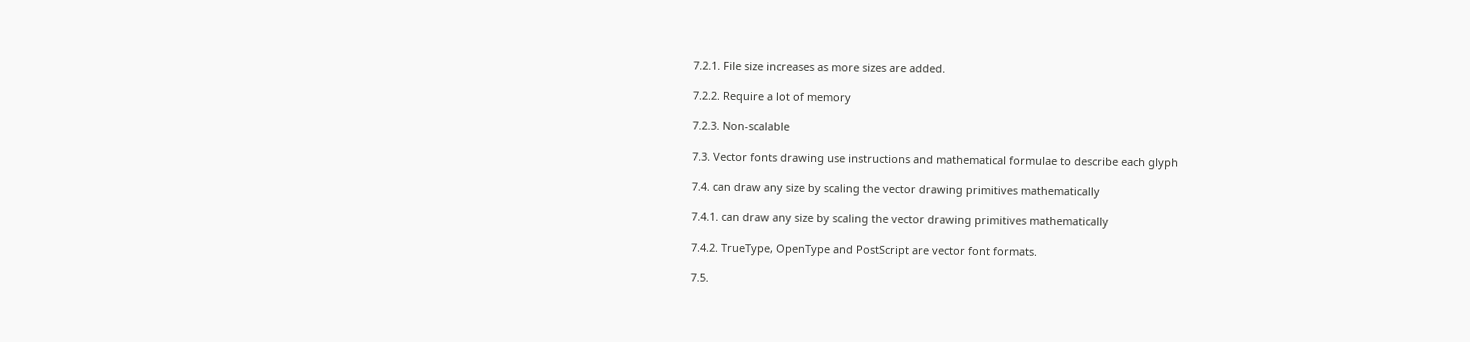7.2.1. File size increases as more sizes are added.

7.2.2. Require a lot of memory

7.2.3. Non-scalable

7.3. Vector fonts drawing use instructions and mathematical formulae to describe each glyph

7.4. can draw any size by scaling the vector drawing primitives mathematically

7.4.1. can draw any size by scaling the vector drawing primitives mathematically

7.4.2. TrueType, OpenType and PostScript are vector font formats.

7.5.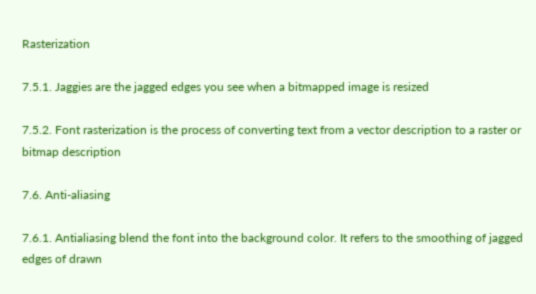Rasterization

7.5.1. Jaggies are the jagged edges you see when a bitmapped image is resized

7.5.2. Font rasterization is the process of converting text from a vector description to a raster or bitmap description

7.6. Anti-aliasing

7.6.1. Antialiasing blend the font into the background color. It refers to the smoothing of jagged edges of drawn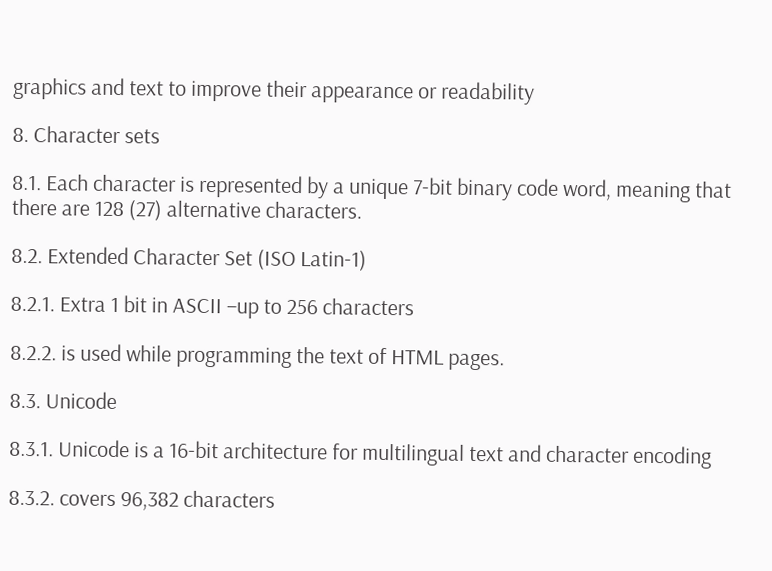graphics and text to improve their appearance or readability

8. Character sets

8.1. Each character is represented by a unique 7-bit binary code word, meaning that there are 128 (27) alternative characters.

8.2. Extended Character Set (ISO Latin-1)

8.2.1. Extra 1 bit in ASCII –up to 256 characters

8.2.2. is used while programming the text of HTML pages.

8.3. Unicode

8.3.1. Unicode is a 16-bit architecture for multilingual text and character encoding

8.3.2. covers 96,382 characters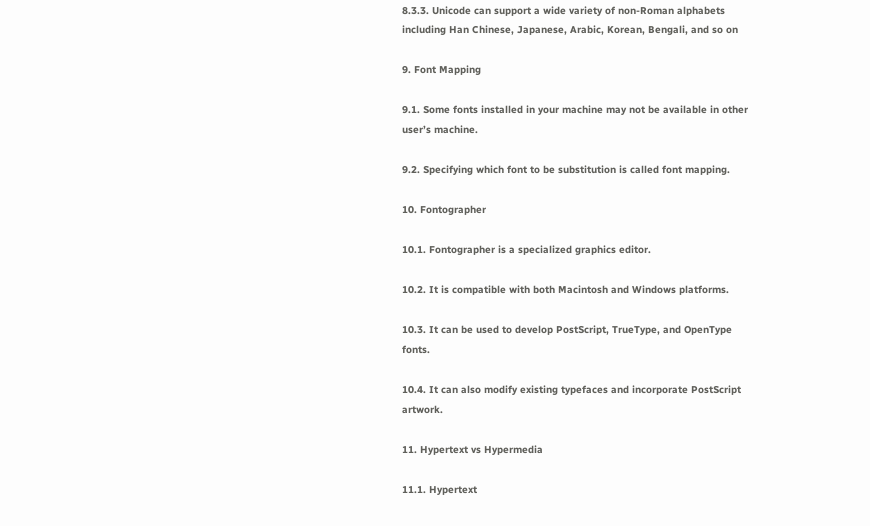8.3.3. Unicode can support a wide variety of non-Roman alphabets including Han Chinese, Japanese, Arabic, Korean, Bengali, and so on

9. Font Mapping

9.1. Some fonts installed in your machine may not be available in other user’s machine.

9.2. Specifying which font to be substitution is called font mapping.

10. Fontographer

10.1. Fontographer is a specialized graphics editor.

10.2. It is compatible with both Macintosh and Windows platforms.

10.3. It can be used to develop PostScript, TrueType, and OpenType fonts.

10.4. It can also modify existing typefaces and incorporate PostScript artwork.

11. Hypertext vs Hypermedia

11.1. Hypertext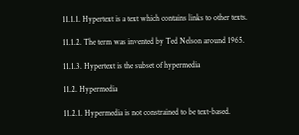11.1.1. Hypertext is a text which contains links to other texts.

11.1.2. The term was invented by Ted Nelson around 1965.

11.1.3. Hypertext is the subset of hypermedia

11.2. Hypermedia

11.2.1. Hypermedia is not constrained to be text-based.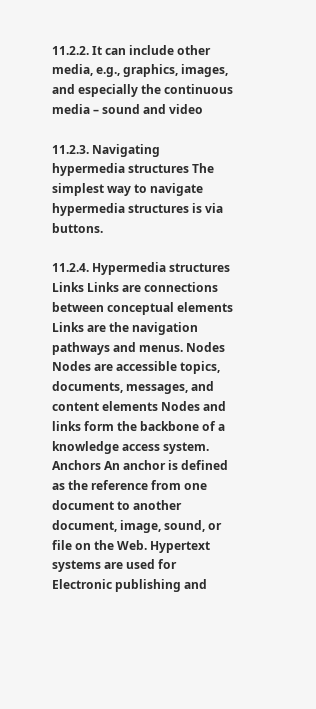11.2.2. It can include other media, e.g., graphics, images, and especially the continuous media – sound and video

11.2.3. Navigating hypermedia structures The simplest way to navigate hypermedia structures is via buttons.

11.2.4. Hypermedia structures Links Links are connections between conceptual elements Links are the navigation pathways and menus. Nodes Nodes are accessible topics, documents, messages, and content elements Nodes and links form the backbone of a knowledge access system. Anchors An anchor is defined as the reference from one document to another document, image, sound, or file on the Web. Hypertext systems are used for Electronic publishing and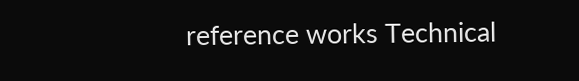reference works Technical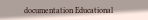documentation Educational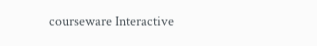courseware Interactive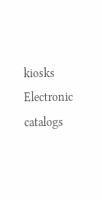kiosks Electronic catalogs